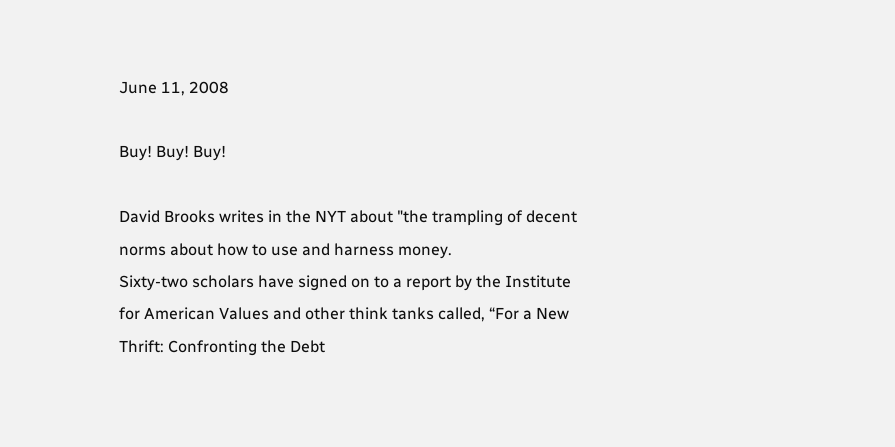June 11, 2008

Buy! Buy! Buy!

David Brooks writes in the NYT about "the trampling of decent norms about how to use and harness money.
Sixty-two scholars have signed on to a report by the Institute for American Values and other think tanks called, “For a New Thrift: Confronting the Debt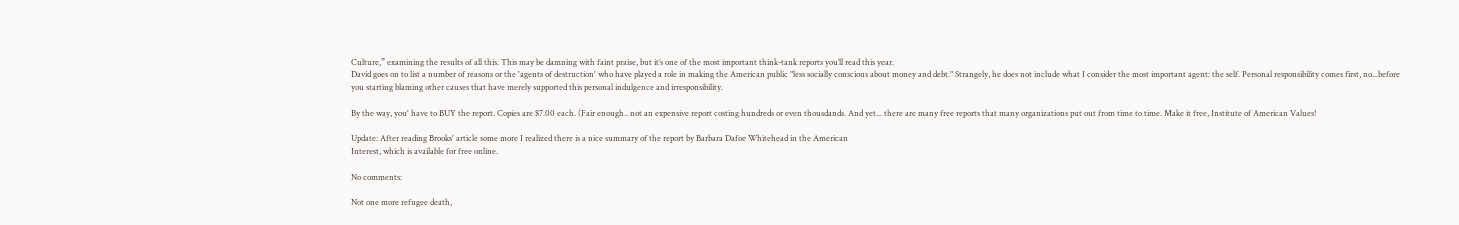Culture,” examining the results of all this. This may be damning with faint praise, but it’s one of the most important think-tank reports you’ll read this year.
David goes on to list a number of reasons or the 'agents of destruction' who have played a role in making the American public "less socially conscious about money and debt." Strangely, he does not include what I consider the most important agent: the self. Personal responsibility comes first, no...before you starting blaming other causes that have merely supported this personal indulgence and irresponsibility.

By the way, you' have to BUY the report. Copies are $7.00 each. (Fair enough.. not an expensive report costing hundreds or even thousdands. And yet... there are many free reports that many organizations put out from time to time. Make it free, Institute of American Values!

Update: After reading Brooks' article some more I realized there is a nice summary of the report by Barbara Dafoe Whitehead in the American
Interest, which is available for free online.

No comments:

Not one more refugee death,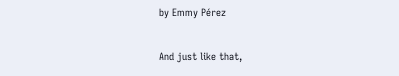by Emmy Pérez

And just like that,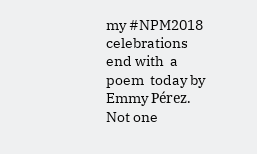my #NPM2018 celebrations end with  a poem  today by Emmy Pérez. Not one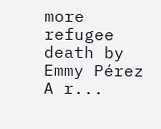more refugee death by Emmy Pérez A r...